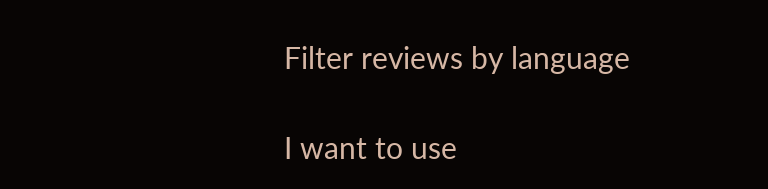Filter reviews by language

I want to use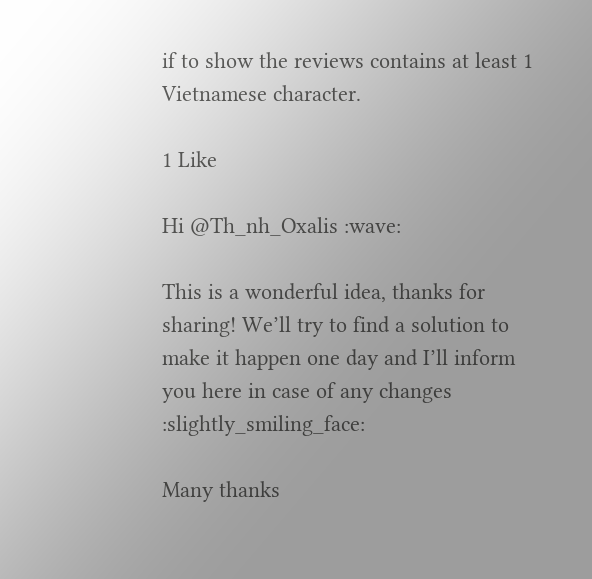if to show the reviews contains at least 1 Vietnamese character.

1 Like

Hi @Th_nh_Oxalis :wave:

This is a wonderful idea, thanks for sharing! We’ll try to find a solution to make it happen one day and I’ll inform you here in case of any changes :slightly_smiling_face:

Many thanks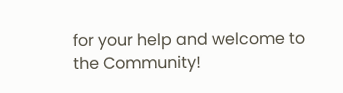for your help and welcome to the Community!